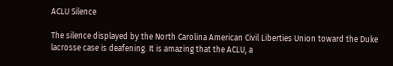ACLU Silence

The silence displayed by the North Carolina American Civil Liberties Union toward the Duke lacrosse case is deafening. It is amazing that the ACLU, a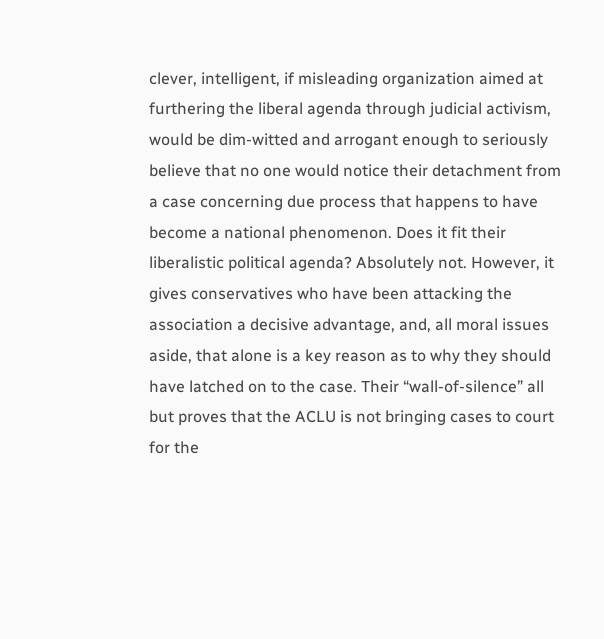clever, intelligent, if misleading organization aimed at furthering the liberal agenda through judicial activism, would be dim-witted and arrogant enough to seriously believe that no one would notice their detachment from a case concerning due process that happens to have become a national phenomenon. Does it fit their liberalistic political agenda? Absolutely not. However, it gives conservatives who have been attacking the association a decisive advantage, and, all moral issues aside, that alone is a key reason as to why they should have latched on to the case. Their “wall-of-silence” all but proves that the ACLU is not bringing cases to court for the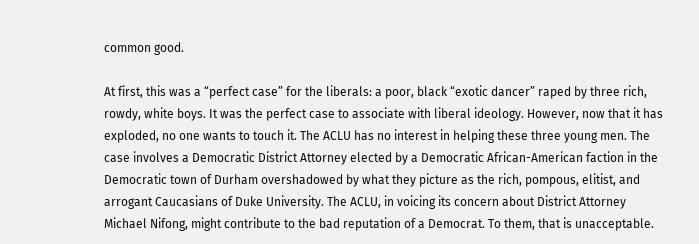common good.

At first, this was a “perfect case” for the liberals: a poor, black “exotic dancer” raped by three rich, rowdy, white boys. It was the perfect case to associate with liberal ideology. However, now that it has exploded, no one wants to touch it. The ACLU has no interest in helping these three young men. The case involves a Democratic District Attorney elected by a Democratic African-American faction in the Democratic town of Durham overshadowed by what they picture as the rich, pompous, elitist, and arrogant Caucasians of Duke University. The ACLU, in voicing its concern about District Attorney Michael Nifong, might contribute to the bad reputation of a Democrat. To them, that is unacceptable.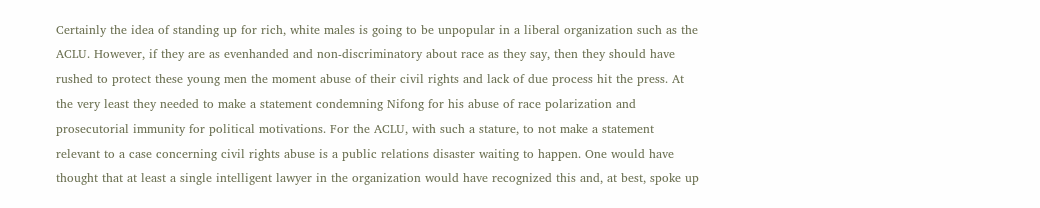Certainly the idea of standing up for rich, white males is going to be unpopular in a liberal organization such as the ACLU. However, if they are as evenhanded and non-discriminatory about race as they say, then they should have rushed to protect these young men the moment abuse of their civil rights and lack of due process hit the press. At the very least they needed to make a statement condemning Nifong for his abuse of race polarization and prosecutorial immunity for political motivations. For the ACLU, with such a stature, to not make a statement relevant to a case concerning civil rights abuse is a public relations disaster waiting to happen. One would have thought that at least a single intelligent lawyer in the organization would have recognized this and, at best, spoke up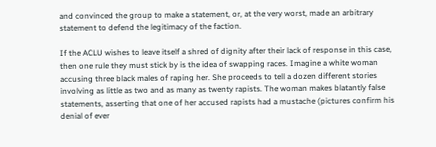and convinced the group to make a statement, or, at the very worst, made an arbitrary statement to defend the legitimacy of the faction.

If the ACLU wishes to leave itself a shred of dignity after their lack of response in this case, then one rule they must stick by is the idea of swapping races. Imagine a white woman accusing three black males of raping her. She proceeds to tell a dozen different stories involving as little as two and as many as twenty rapists. The woman makes blatantly false statements, asserting that one of her accused rapists had a mustache (pictures confirm his denial of ever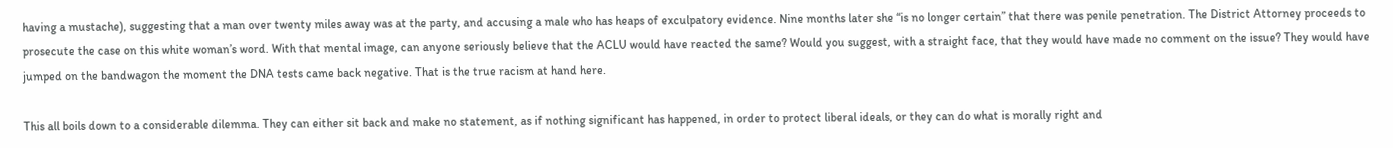having a mustache), suggesting that a man over twenty miles away was at the party, and accusing a male who has heaps of exculpatory evidence. Nine months later she “is no longer certain” that there was penile penetration. The District Attorney proceeds to prosecute the case on this white woman’s word. With that mental image, can anyone seriously believe that the ACLU would have reacted the same? Would you suggest, with a straight face, that they would have made no comment on the issue? They would have jumped on the bandwagon the moment the DNA tests came back negative. That is the true racism at hand here.

This all boils down to a considerable dilemma. They can either sit back and make no statement, as if nothing significant has happened, in order to protect liberal ideals, or they can do what is morally right and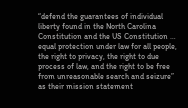“defend the guarantees of individual liberty found in the North Carolina Constitution and the US Constitution … equal protection under law for all people, the right to privacy, the right to due process of law, and the right to be free from unreasonable search and seizure” as their mission statement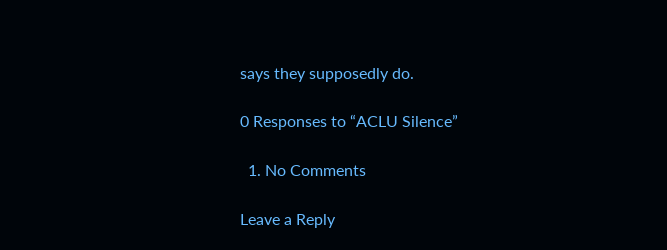says they supposedly do.

0 Responses to “ACLU Silence”

  1. No Comments

Leave a Reply